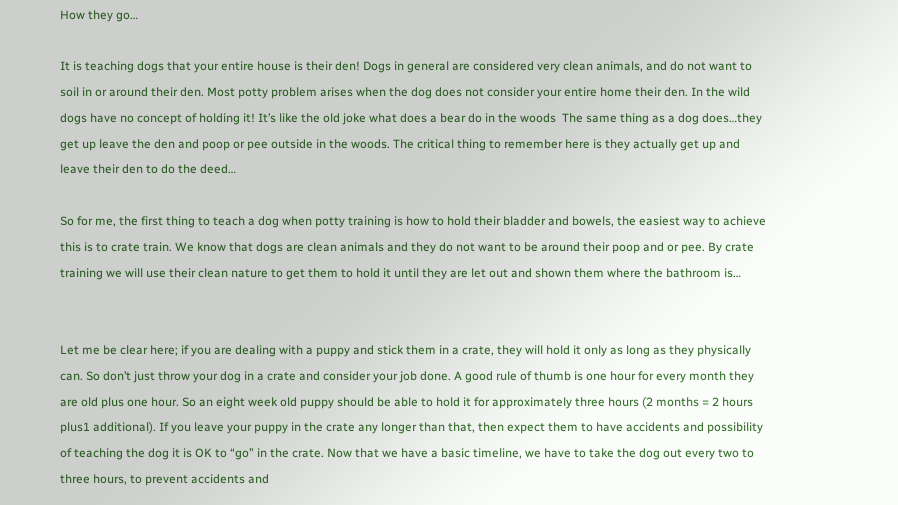How they go…

It is teaching dogs that your entire house is their den! Dogs in general are considered very clean animals, and do not want to soil in or around their den. Most potty problem arises when the dog does not consider your entire home their den. In the wild dogs have no concept of holding it! It’s like the old joke what does a bear do in the woods  The same thing as a dog does…they get up leave the den and poop or pee outside in the woods. The critical thing to remember here is they actually get up and leave their den to do the deed…

So for me, the first thing to teach a dog when potty training is how to hold their bladder and bowels, the easiest way to achieve this is to crate train. We know that dogs are clean animals and they do not want to be around their poop and or pee. By crate training we will use their clean nature to get them to hold it until they are let out and shown them where the bathroom is…


Let me be clear here; if you are dealing with a puppy and stick them in a crate, they will hold it only as long as they physically can. So don’t just throw your dog in a crate and consider your job done. A good rule of thumb is one hour for every month they are old plus one hour. So an eight week old puppy should be able to hold it for approximately three hours (2 months = 2 hours plus1 additional). If you leave your puppy in the crate any longer than that, then expect them to have accidents and possibility of teaching the dog it is OK to “go” in the crate. Now that we have a basic timeline, we have to take the dog out every two to three hours, to prevent accidents and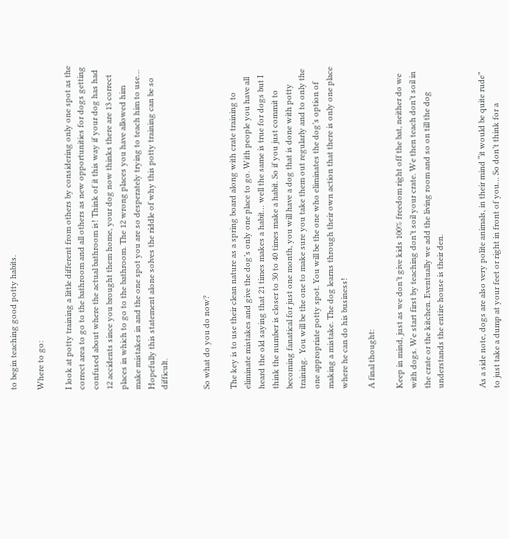to begin teaching good potty habits.

Where to go:

I look at potty training a little different from others by considering only one spot as the correct area to go to the bathroom and all others as new opportunities for dogs getting confused about where the actual bathroom is! Think of it this way if your dog has had 12 accidents since you brought them home, your dog now thinks there are 13 correct places in which to go to the bathroom. The 12 wrong places you have allowed him make mistakes in and the one spot you are so desperately trying to teach him to use… Hopefully this statement alone solves the riddle of why this potty training can be so difficult.


So what do you do now?

The key is to use their clean nature as a spring board along with crate training to eliminate mistakes and give the dog’s only one place to go. With people you have all heard the old saying that 21 times makes a habit… well the same is true for dogs but I think the number is closer to 30 to 40 times make a habit. So if you just commit to becoming fanatical for just one month, you will have a dog that is done with potty training.  You will be the one to make sure you take them out regularly and to only the one appropriate potty spot. You will be the one who eliminates the dog’s option of making a mistake. The dog learns through their own action that there is only one place where he can do his business!

A final thought:

Keep in mind, just as we don’t give kids 100% freedom right off the bat, neither do we with dogs. We start first by teaching don’t soil your crate. We then teach don’t soil in the crate or the kitchen. Eventually we add the living room and so on till the dog understands the entire house is their den.


As a side note, dogs are also very polite animals, in their mind “it would be quite rude” to just take a dump at your feet or right in front of you… So don’t think for a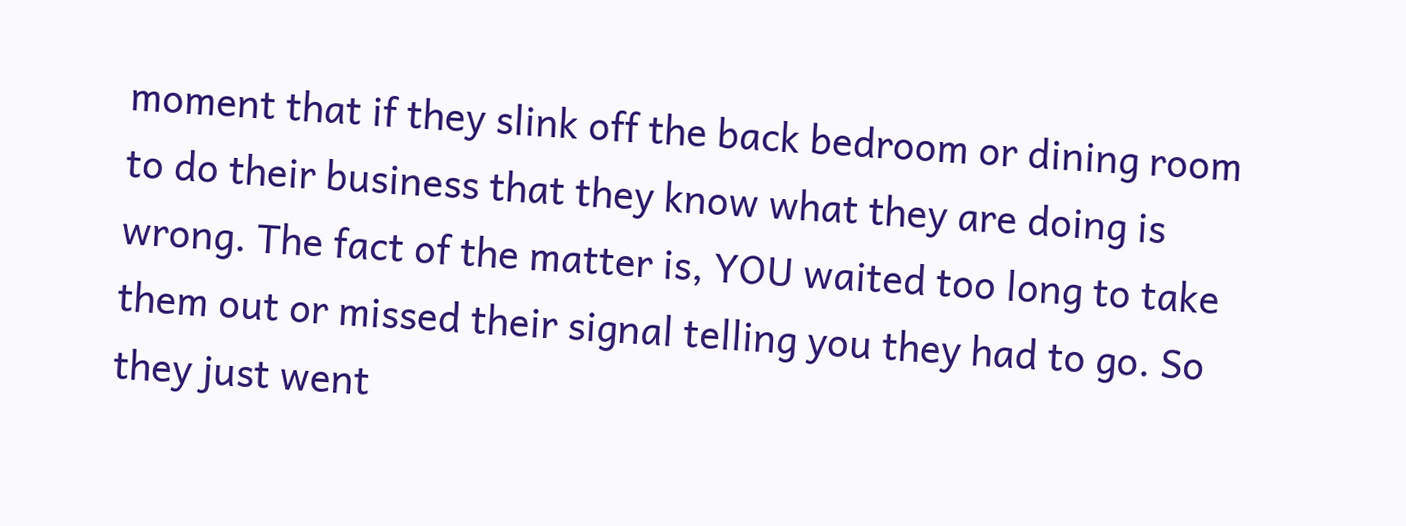moment that if they slink off the back bedroom or dining room to do their business that they know what they are doing is wrong. The fact of the matter is, YOU waited too long to take them out or missed their signal telling you they had to go. So they just went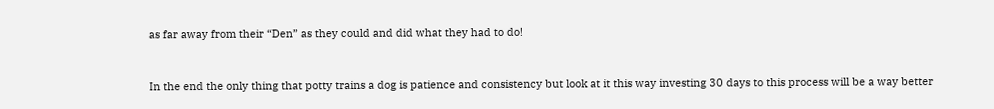as far away from their “Den” as they could and did what they had to do!


In the end the only thing that potty trains a dog is patience and consistency but look at it this way investing 30 days to this process will be a way better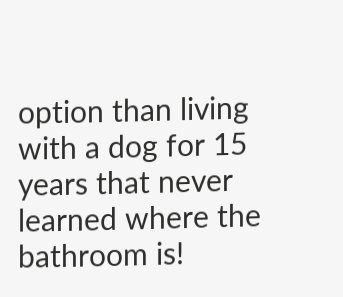option than living with a dog for 15 years that never learned where the bathroom is!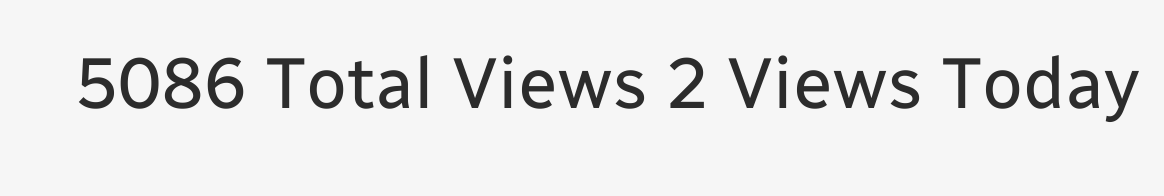5086 Total Views 2 Views Today